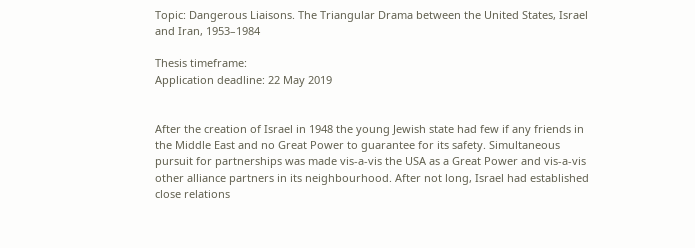Topic: Dangerous Liaisons. The Triangular Drama between the United States, Israel and Iran, 1953–1984

Thesis timeframe:
Application deadline: 22 May 2019


After the creation of Israel in 1948 the young Jewish state had few if any friends in the Middle East and no Great Power to guarantee for its safety. Simultaneous pursuit for partnerships was made vis-a-vis the USA as a Great Power and vis-a-vis other alliance partners in its neighbourhood. After not long, Israel had established close relations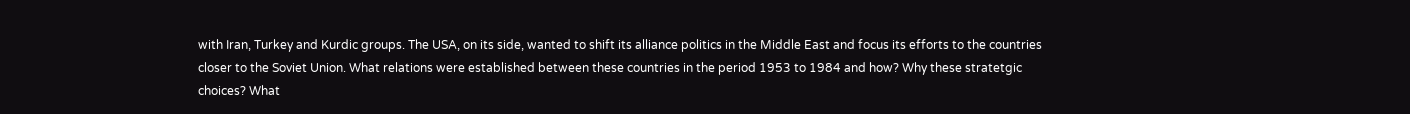with Iran, Turkey and Kurdic groups. The USA, on its side, wanted to shift its alliance politics in the Middle East and focus its efforts to the countries closer to the Soviet Union. What relations were established between these countries in the period 1953 to 1984 and how? Why these stratetgic choices? What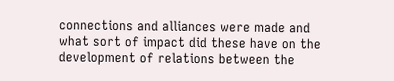connections and alliances were made and what sort of impact did these have on the development of relations between the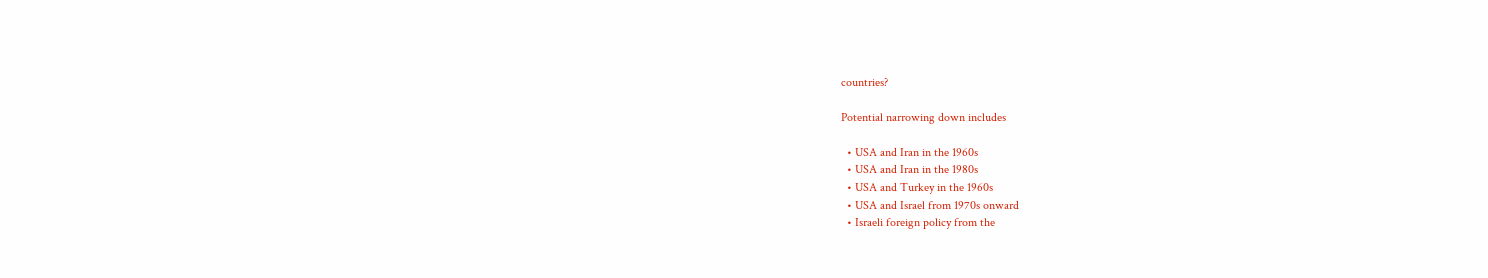countries?

Potential narrowing down includes

  • USA and Iran in the 1960s
  • USA and Iran in the 1980s
  • USA and Turkey in the 1960s
  • USA and Israel from 1970s onward
  • Israeli foreign policy from the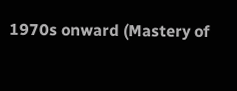1970s onward (Mastery of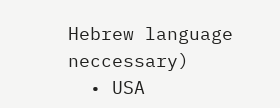Hebrew language neccessary)
  • USA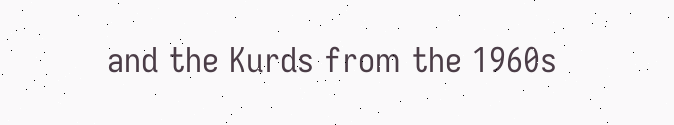and the Kurds from the 1960s